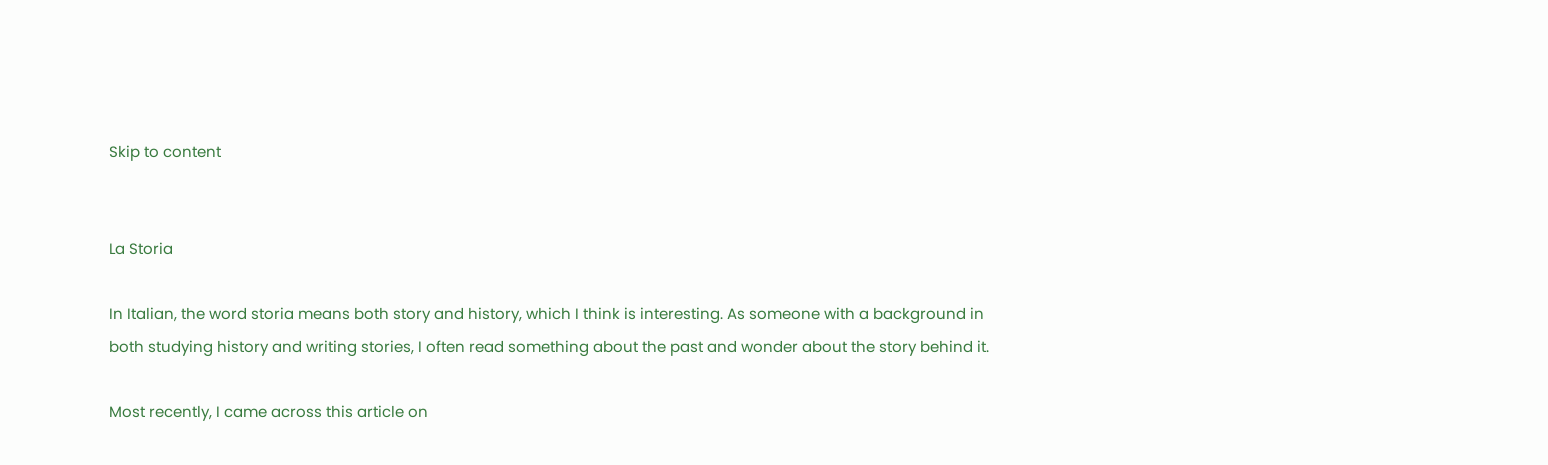Skip to content


La Storia

In Italian, the word storia means both story and history, which I think is interesting. As someone with a background in both studying history and writing stories, I often read something about the past and wonder about the story behind it.

Most recently, I came across this article on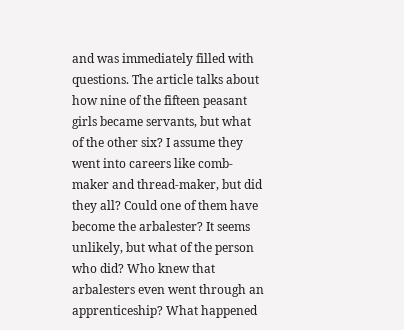and was immediately filled with questions. The article talks about how nine of the fifteen peasant girls became servants, but what of the other six? I assume they went into careers like comb-maker and thread-maker, but did they all? Could one of them have become the arbalester? It seems unlikely, but what of the person who did? Who knew that arbalesters even went through an apprenticeship? What happened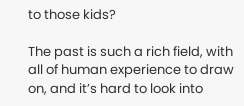to those kids?

The past is such a rich field, with all of human experience to draw on, and it’s hard to look into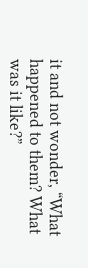it and not wonder, “What happened to them? What was it like?”